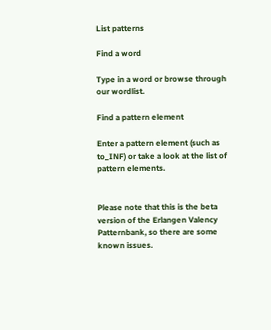List patterns

Find a word

Type in a word or browse through our wordlist.

Find a pattern element

Enter a pattern element (such as to_INF) or take a look at the list of pattern elements.


Please note that this is the beta version of the Erlangen Valency Patternbank, so there are some known issues.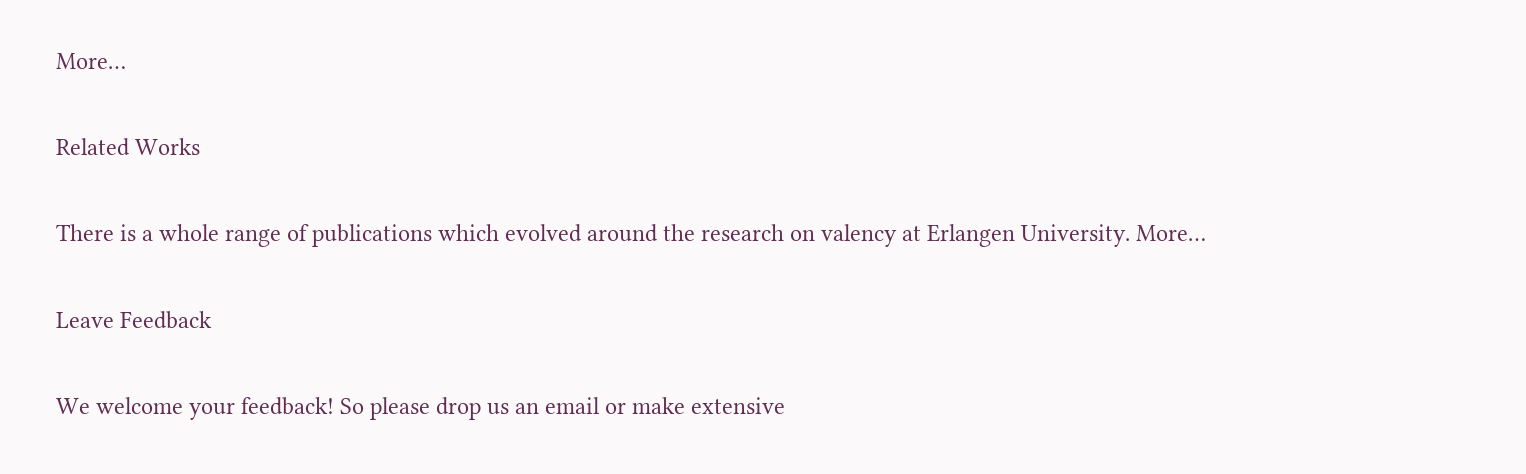More…

Related Works

There is a whole range of publications which evolved around the research on valency at Erlangen University. More…

Leave Feedback

We welcome your feedback! So please drop us an email or make extensive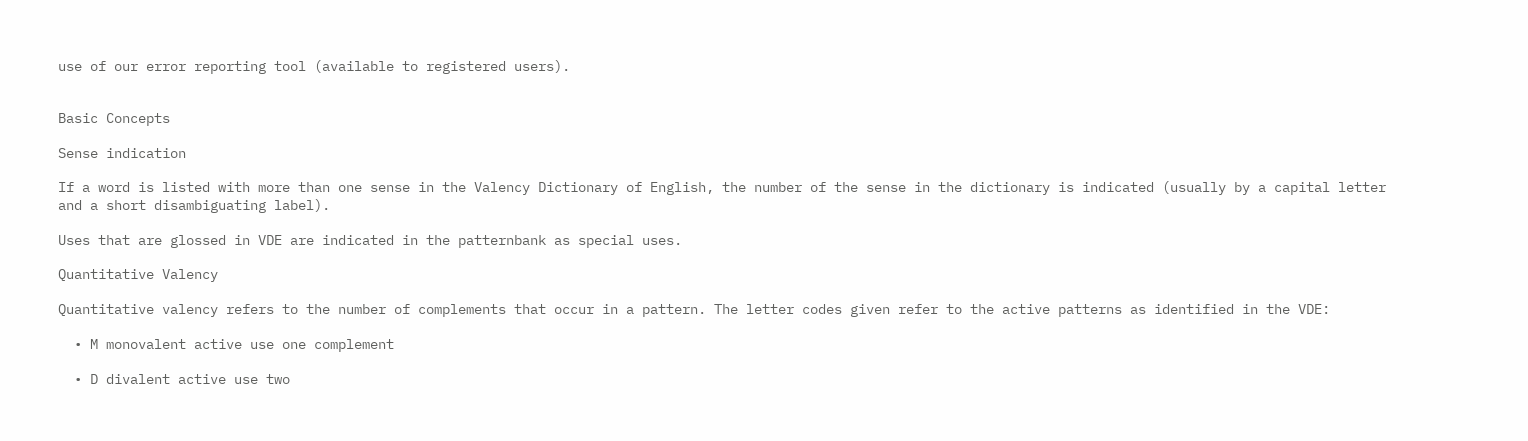use of our error reporting tool (available to registered users).


Basic Concepts

Sense indication

If a word is listed with more than one sense in the Valency Dictionary of English, the number of the sense in the dictionary is indicated (usually by a capital letter and a short disambiguating label).

Uses that are glossed in VDE are indicated in the patternbank as special uses.

Quantitative Valency

Quantitative valency refers to the number of complements that occur in a pattern. The letter codes given refer to the active patterns as identified in the VDE:

  • M monovalent active use one complement

  • D divalent active use two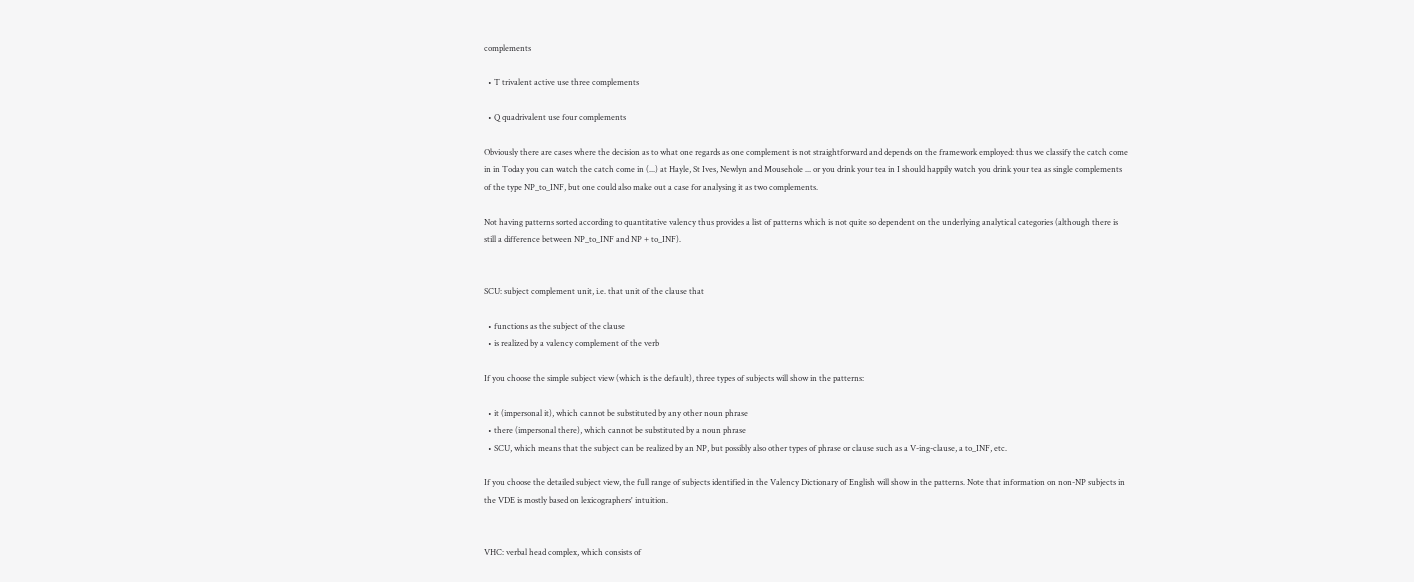complements

  • T trivalent active use three complements

  • Q quadrivalent use four complements

Obviously there are cases where the decision as to what one regards as one complement is not straightforward and depends on the framework employed: thus we classify the catch come in in Today you can watch the catch come in (...) at Hayle, St Ives, Newlyn and Mousehole ... or you drink your tea in I should happily watch you drink your tea as single complements of the type NP_to_INF, but one could also make out a case for analysing it as two complements.

Not having patterns sorted according to quantitative valency thus provides a list of patterns which is not quite so dependent on the underlying analytical categories (although there is still a difference between NP_to_INF and NP + to_INF).


SCU: subject complement unit, i.e. that unit of the clause that

  • functions as the subject of the clause
  • is realized by a valency complement of the verb

If you choose the simple subject view (which is the default), three types of subjects will show in the patterns:

  • it (impersonal it), which cannot be substituted by any other noun phrase
  • there (impersonal there), which cannot be substituted by a noun phrase
  • SCU, which means that the subject can be realized by an NP, but possibly also other types of phrase or clause such as a V-ing-clause, a to_INF, etc.

If you choose the detailed subject view, the full range of subjects identified in the Valency Dictionary of English will show in the patterns. Note that information on non-NP subjects in the VDE is mostly based on lexicographers' intuition.


VHC: verbal head complex, which consists of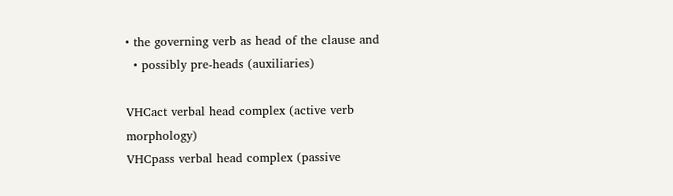• the governing verb as head of the clause and
  • possibly pre-heads (auxiliaries)

VHCact verbal head complex (active verb morphology)
VHCpass verbal head complex (passive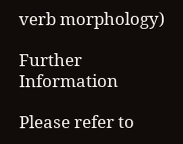verb morphology)

Further Information

Please refer to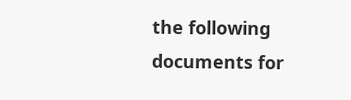the following documents for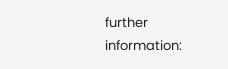further information: